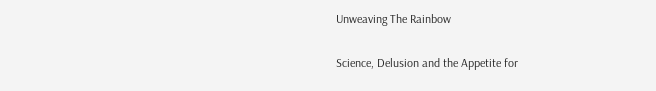Unweaving The Rainbow

Science, Delusion and the Appetite for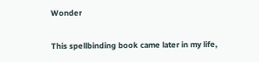Wonder

This spellbinding book came later in my life,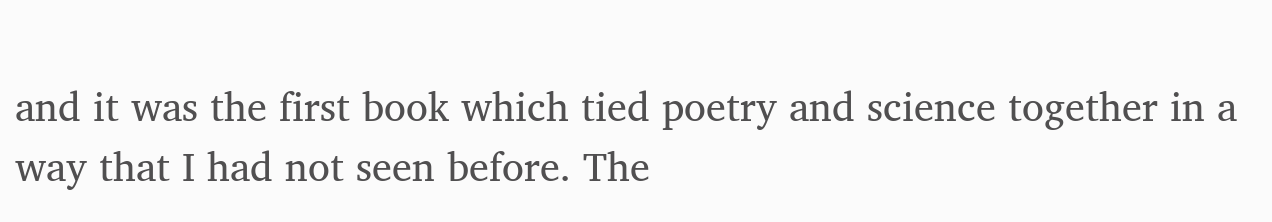and it was the first book which tied poetry and science together in a way that I had not seen before. The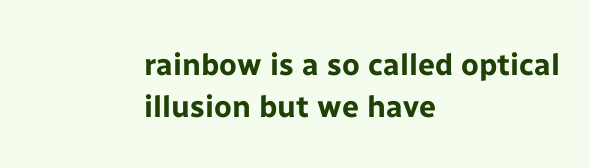rainbow is a so called optical illusion but we have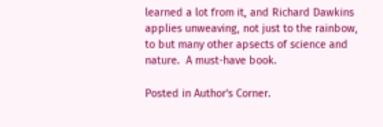learned a lot from it, and Richard Dawkins applies unweaving, not just to the rainbow, to but many other apsects of science and nature.  A must-have book.

Posted in Author's Corner.